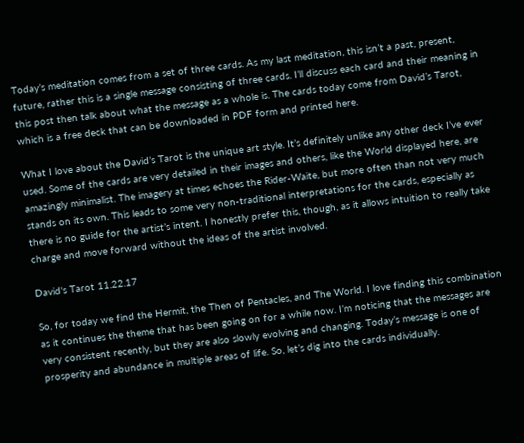Today’s meditation comes from a set of three cards. As my last meditation, this isn’t a past, present, future, rather this is a single message consisting of three cards. I’ll discuss each card and their meaning in this post then talk about what the message as a whole is. The cards today come from David’s Tarot, which is a free deck that can be downloaded in PDF form and printed here.

What I love about the David’s Tarot is the unique art style. It’s definitely unlike any other deck I’ve ever used. Some of the cards are very detailed in their images and others, like the World displayed here, are amazingly minimalist. The imagery at times echoes the Rider-Waite, but more often than not very much stands on its own. This leads to some very non-traditional interpretations for the cards, especially as there is no guide for the artist’s intent. I honestly prefer this, though, as it allows intuition to really take charge and move forward without the ideas of the artist involved.

David's Tarot 11.22.17

So, for today we find the Hermit, the Then of Pentacles, and The World. I love finding this combination as it continues the theme that has been going on for a while now. I’m noticing that the messages are very consistent recently, but they are also slowly evolving and changing. Today’s message is one of prosperity and abundance in multiple areas of life. So, let’s dig into the cards individually.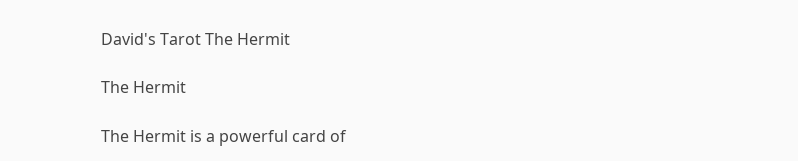David's Tarot The Hermit

The Hermit

The Hermit is a powerful card of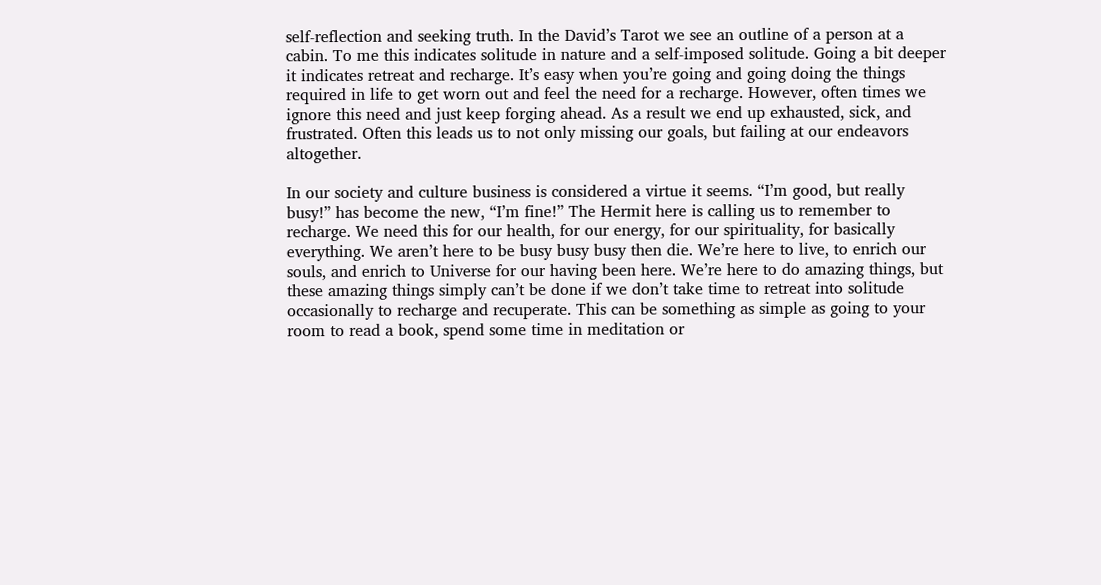self-reflection and seeking truth. In the David’s Tarot we see an outline of a person at a cabin. To me this indicates solitude in nature and a self-imposed solitude. Going a bit deeper it indicates retreat and recharge. It’s easy when you’re going and going doing the things required in life to get worn out and feel the need for a recharge. However, often times we ignore this need and just keep forging ahead. As a result we end up exhausted, sick, and frustrated. Often this leads us to not only missing our goals, but failing at our endeavors altogether.

In our society and culture business is considered a virtue it seems. “I’m good, but really busy!” has become the new, “I’m fine!” The Hermit here is calling us to remember to recharge. We need this for our health, for our energy, for our spirituality, for basically everything. We aren’t here to be busy busy busy then die. We’re here to live, to enrich our souls, and enrich to Universe for our having been here. We’re here to do amazing things, but these amazing things simply can’t be done if we don’t take time to retreat into solitude occasionally to recharge and recuperate. This can be something as simple as going to your room to read a book, spend some time in meditation or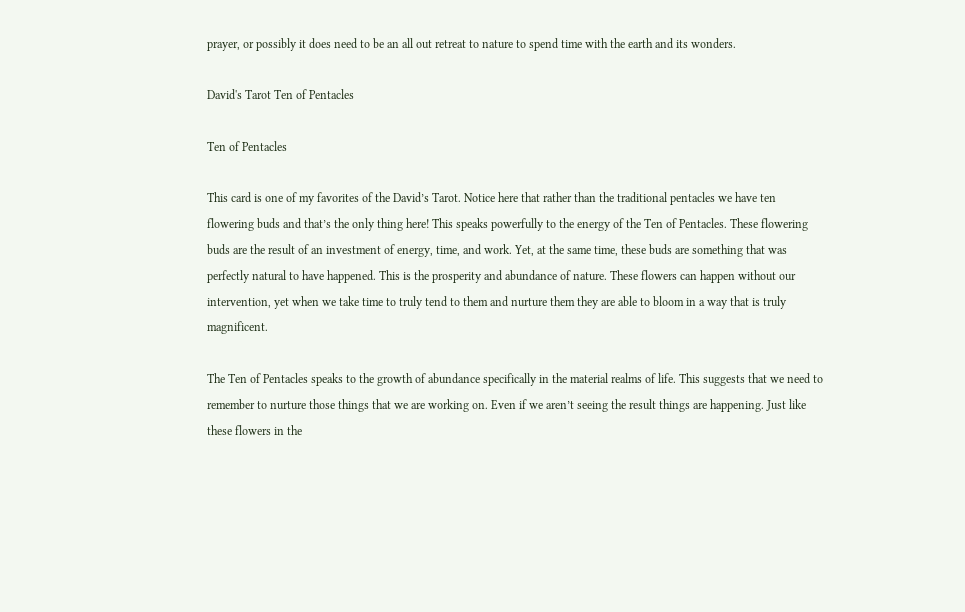prayer, or possibly it does need to be an all out retreat to nature to spend time with the earth and its wonders.

David's Tarot Ten of Pentacles

Ten of Pentacles

This card is one of my favorites of the David’s Tarot. Notice here that rather than the traditional pentacles we have ten flowering buds and that’s the only thing here! This speaks powerfully to the energy of the Ten of Pentacles. These flowering buds are the result of an investment of energy, time, and work. Yet, at the same time, these buds are something that was perfectly natural to have happened. This is the prosperity and abundance of nature. These flowers can happen without our intervention, yet when we take time to truly tend to them and nurture them they are able to bloom in a way that is truly magnificent.

The Ten of Pentacles speaks to the growth of abundance specifically in the material realms of life. This suggests that we need to remember to nurture those things that we are working on. Even if we aren’t seeing the result things are happening. Just like these flowers in the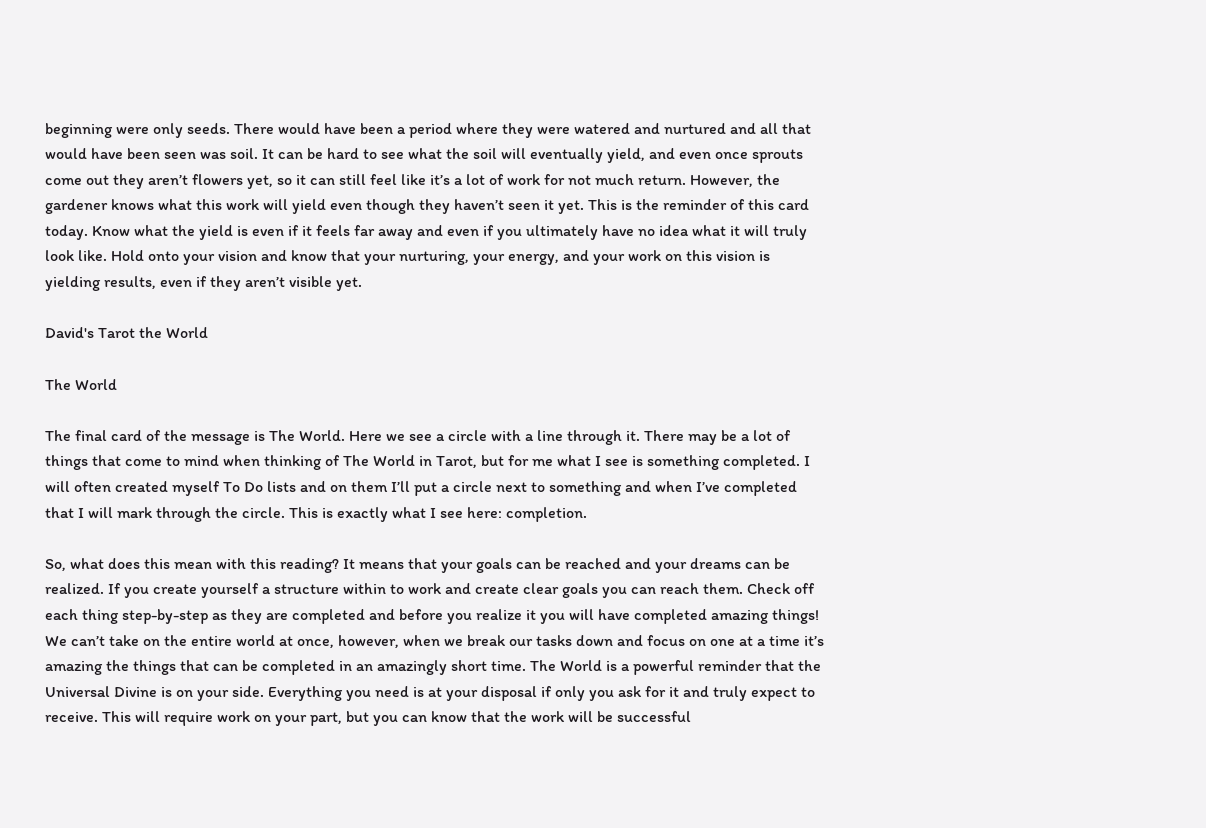beginning were only seeds. There would have been a period where they were watered and nurtured and all that would have been seen was soil. It can be hard to see what the soil will eventually yield, and even once sprouts come out they aren’t flowers yet, so it can still feel like it’s a lot of work for not much return. However, the gardener knows what this work will yield even though they haven’t seen it yet. This is the reminder of this card today. Know what the yield is even if it feels far away and even if you ultimately have no idea what it will truly look like. Hold onto your vision and know that your nurturing, your energy, and your work on this vision is yielding results, even if they aren’t visible yet.

David's Tarot the World

The World

The final card of the message is The World. Here we see a circle with a line through it. There may be a lot of things that come to mind when thinking of The World in Tarot, but for me what I see is something completed. I will often created myself To Do lists and on them I’ll put a circle next to something and when I’ve completed that I will mark through the circle. This is exactly what I see here: completion.

So, what does this mean with this reading? It means that your goals can be reached and your dreams can be realized. If you create yourself a structure within to work and create clear goals you can reach them. Check off each thing step-by-step as they are completed and before you realize it you will have completed amazing things! We can’t take on the entire world at once, however, when we break our tasks down and focus on one at a time it’s amazing the things that can be completed in an amazingly short time. The World is a powerful reminder that the Universal Divine is on your side. Everything you need is at your disposal if only you ask for it and truly expect to receive. This will require work on your part, but you can know that the work will be successful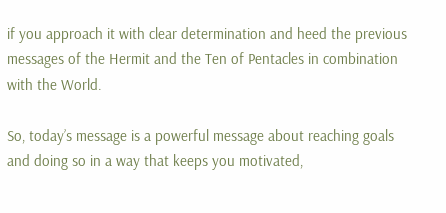if you approach it with clear determination and heed the previous messages of the Hermit and the Ten of Pentacles in combination with the World.

So, today’s message is a powerful message about reaching goals and doing so in a way that keeps you motivated,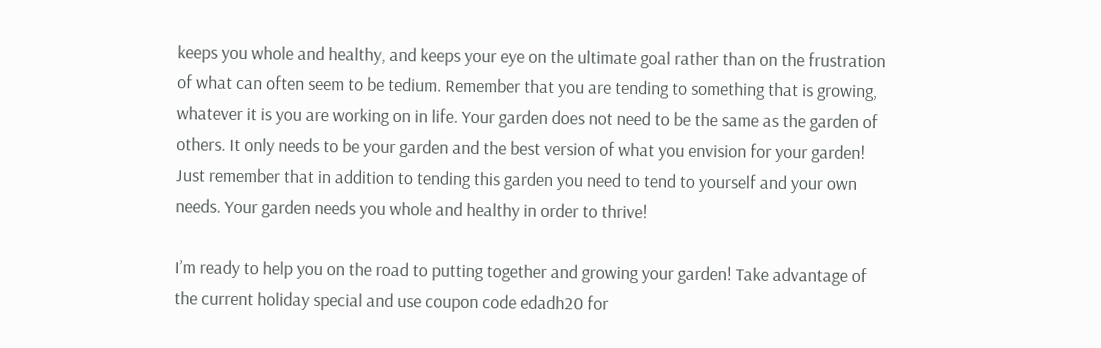keeps you whole and healthy, and keeps your eye on the ultimate goal rather than on the frustration of what can often seem to be tedium. Remember that you are tending to something that is growing, whatever it is you are working on in life. Your garden does not need to be the same as the garden of others. It only needs to be your garden and the best version of what you envision for your garden! Just remember that in addition to tending this garden you need to tend to yourself and your own needs. Your garden needs you whole and healthy in order to thrive!

I’m ready to help you on the road to putting together and growing your garden! Take advantage of the current holiday special and use coupon code edadh20 for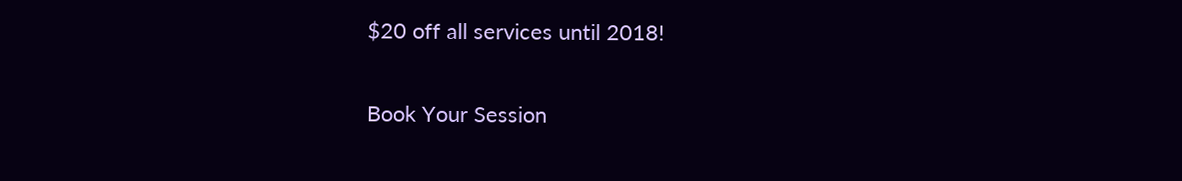$20 off all services until 2018!

Book Your Session